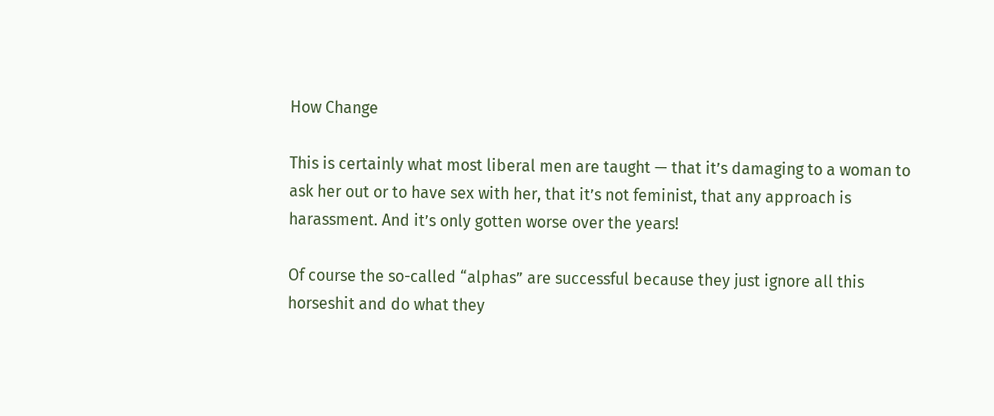How Change

This is certainly what most liberal men are taught — that it’s damaging to a woman to ask her out or to have sex with her, that it’s not feminist, that any approach is harassment. And it’s only gotten worse over the years!

Of course the so-called “alphas” are successful because they just ignore all this horseshit and do what they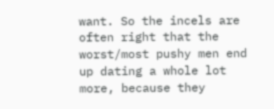want. So the incels are often right that the worst/most pushy men end up dating a whole lot more, because they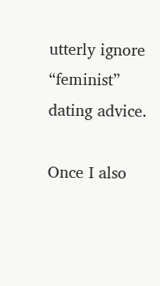utterly ignore “feminist” dating advice.

Once I also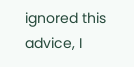ignored this advice, I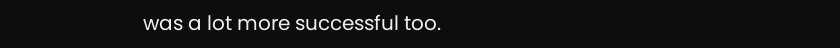was a lot more successful too.